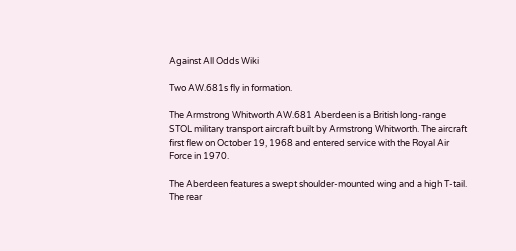Against All Odds Wiki

Two AW.681s fly in formation.

The Armstrong Whitworth AW.681 Aberdeen is a British long-range STOL military transport aircraft built by Armstrong Whitworth. The aircraft first flew on October 19, 1968 and entered service with the Royal Air Force in 1970.

The Aberdeen features a swept shoulder-mounted wing and a high T-tail. The rear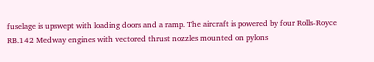fuselage is upswept with loading doors and a ramp. The aircraft is powered by four Rolls-Royce RB.142 Medway engines with vectored thrust nozzles mounted on pylons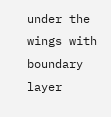under the wings with boundary layer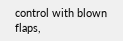control with blown flaps,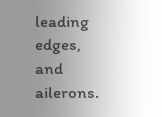leading edges, and ailerons.